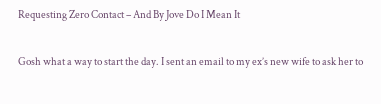Requesting Zero Contact – And By Jove Do I Mean It

Gosh what a way to start the day. I sent an email to my ex’s new wife to ask her to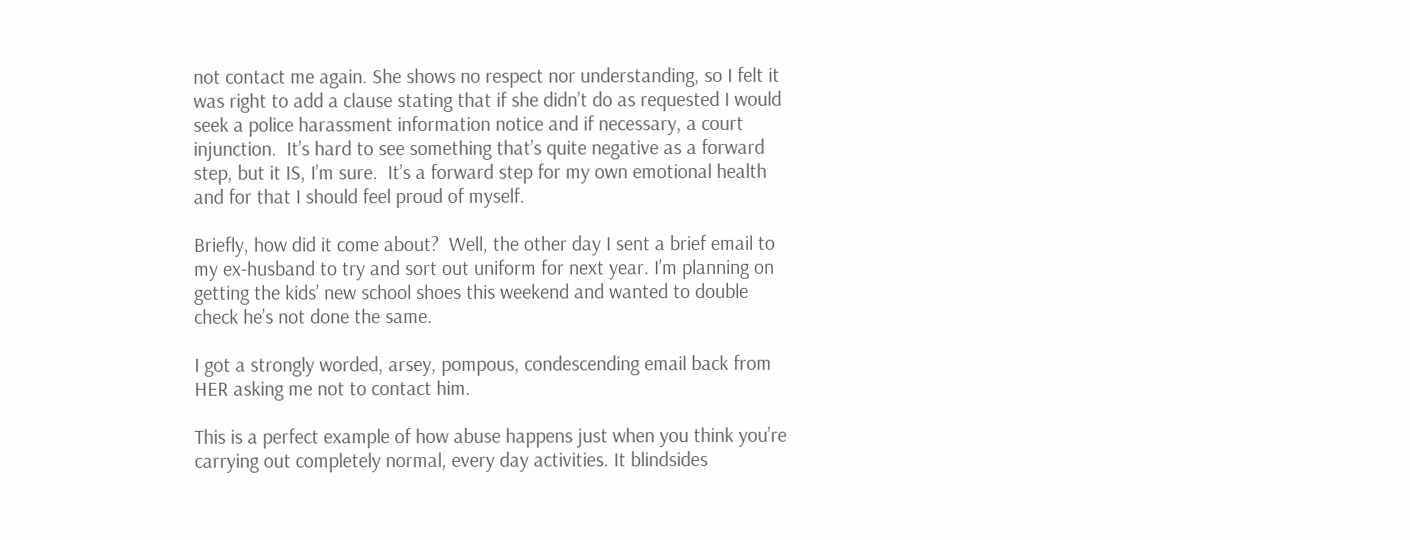not contact me again. She shows no respect nor understanding, so I felt it was right to add a clause stating that if she didn’t do as requested I would seek a police harassment information notice and if necessary, a court injunction.  It’s hard to see something that’s quite negative as a forward step, but it IS, I’m sure.  It’s a forward step for my own emotional health and for that I should feel proud of myself.

Briefly, how did it come about?  Well, the other day I sent a brief email to my ex-husband to try and sort out uniform for next year. I’m planning on getting the kids’ new school shoes this weekend and wanted to double check he’s not done the same.

I got a strongly worded, arsey, pompous, condescending email back from HER asking me not to contact him.

This is a perfect example of how abuse happens just when you think you’re carrying out completely normal, every day activities. It blindsides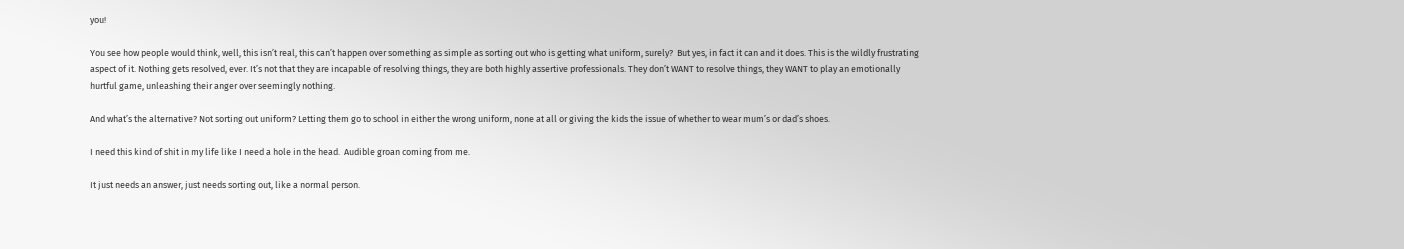you!

You see how people would think, well, this isn’t real, this can’t happen over something as simple as sorting out who is getting what uniform, surely?  But yes, in fact it can and it does. This is the wildly frustrating aspect of it. Nothing gets resolved, ever. It’s not that they are incapable of resolving things, they are both highly assertive professionals. They don’t WANT to resolve things, they WANT to play an emotionally hurtful game, unleashing their anger over seemingly nothing.

And what’s the alternative? Not sorting out uniform? Letting them go to school in either the wrong uniform, none at all or giving the kids the issue of whether to wear mum’s or dad’s shoes.

I need this kind of shit in my life like I need a hole in the head.  Audible groan coming from me.

It just needs an answer, just needs sorting out, like a normal person.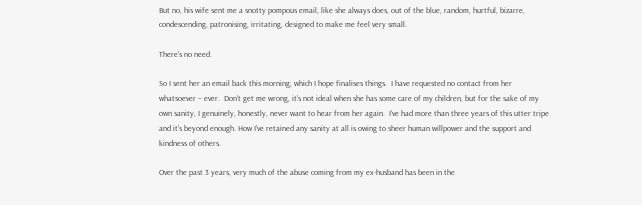But no, his wife sent me a snotty pompous email, like she always does, out of the blue, random, hurtful, bizarre, condescending, patronising, irritating, designed to make me feel very small.

There’s no need.

So I sent her an email back this morning, which I hope finalises things.  I have requested no contact from her whatsoever – ever.  Don’t get me wrong, it’s not ideal when she has some care of my children, but for the sake of my own sanity, I genuinely, honestly, never want to hear from her again.  I’ve had more than three years of this utter tripe and it’s beyond enough. How I’ve retained any sanity at all is owing to sheer human willpower and the support and kindness of others.

Over the past 3 years, very much of the abuse coming from my ex-husband has been in the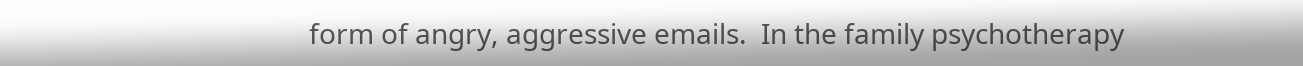form of angry, aggressive emails.  In the family psychotherapy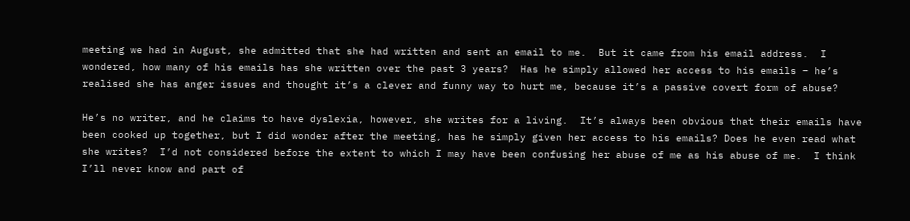meeting we had in August, she admitted that she had written and sent an email to me.  But it came from his email address.  I wondered, how many of his emails has she written over the past 3 years?  Has he simply allowed her access to his emails – he’s realised she has anger issues and thought it’s a clever and funny way to hurt me, because it’s a passive covert form of abuse?

He’s no writer, and he claims to have dyslexia, however, she writes for a living.  It’s always been obvious that their emails have been cooked up together, but I did wonder after the meeting, has he simply given her access to his emails? Does he even read what she writes?  I’d not considered before the extent to which I may have been confusing her abuse of me as his abuse of me.  I think I’ll never know and part of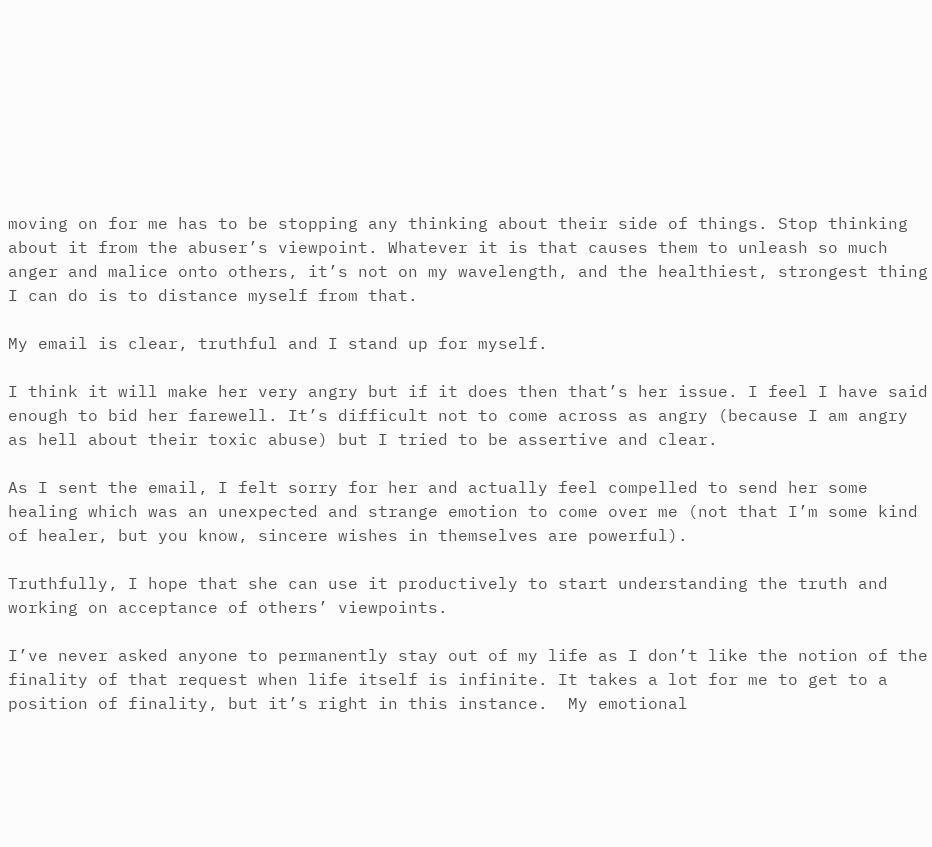moving on for me has to be stopping any thinking about their side of things. Stop thinking about it from the abuser’s viewpoint. Whatever it is that causes them to unleash so much anger and malice onto others, it’s not on my wavelength, and the healthiest, strongest thing I can do is to distance myself from that.

My email is clear, truthful and I stand up for myself.

I think it will make her very angry but if it does then that’s her issue. I feel I have said enough to bid her farewell. It’s difficult not to come across as angry (because I am angry as hell about their toxic abuse) but I tried to be assertive and clear.

As I sent the email, I felt sorry for her and actually feel compelled to send her some healing which was an unexpected and strange emotion to come over me (not that I’m some kind of healer, but you know, sincere wishes in themselves are powerful).

Truthfully, I hope that she can use it productively to start understanding the truth and working on acceptance of others’ viewpoints.

I’ve never asked anyone to permanently stay out of my life as I don’t like the notion of the finality of that request when life itself is infinite. It takes a lot for me to get to a position of finality, but it’s right in this instance.  My emotional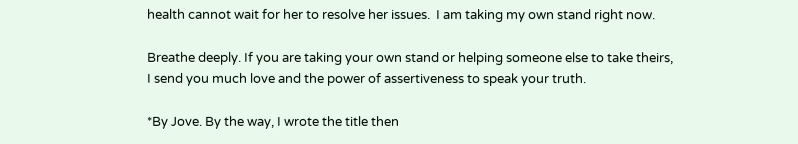health cannot wait for her to resolve her issues.  I am taking my own stand right now.

Breathe deeply. If you are taking your own stand or helping someone else to take theirs, I send you much love and the power of assertiveness to speak your truth.

*By Jove. By the way, I wrote the title then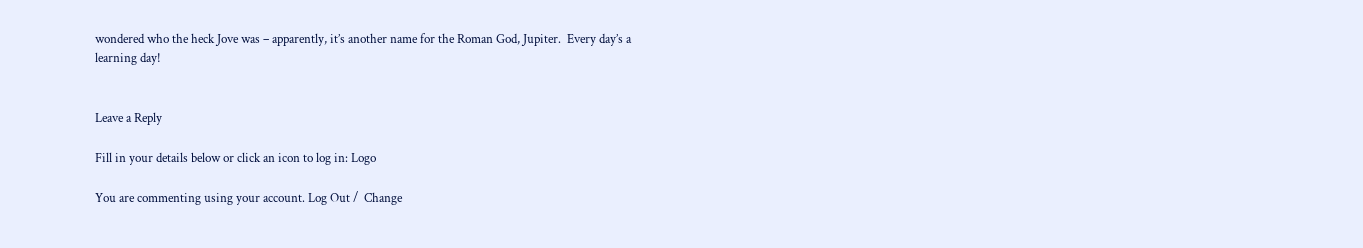wondered who the heck Jove was – apparently, it’s another name for the Roman God, Jupiter.  Every day’s a learning day!


Leave a Reply

Fill in your details below or click an icon to log in: Logo

You are commenting using your account. Log Out /  Change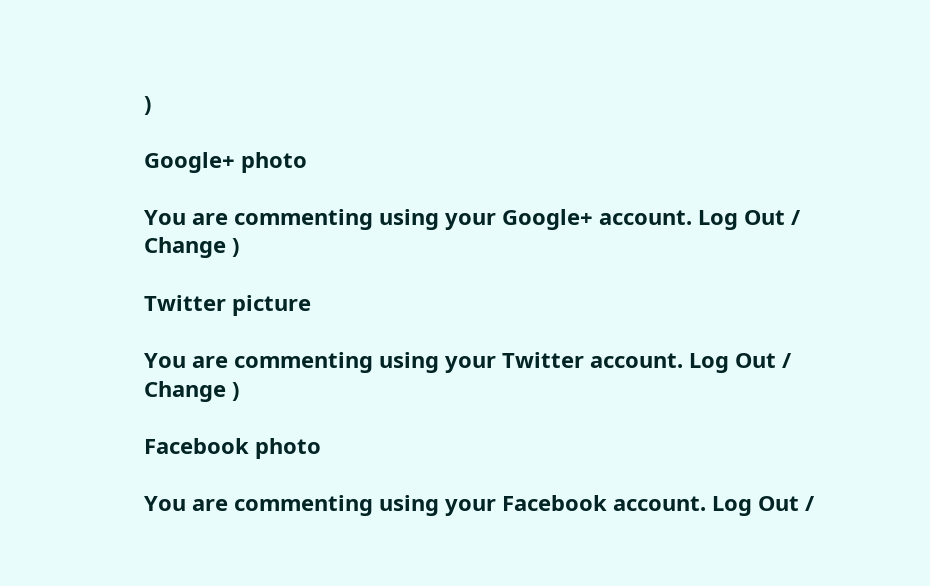)

Google+ photo

You are commenting using your Google+ account. Log Out /  Change )

Twitter picture

You are commenting using your Twitter account. Log Out /  Change )

Facebook photo

You are commenting using your Facebook account. Log Out /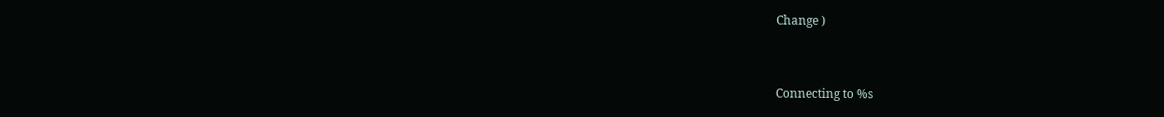Change )


Connecting to %s